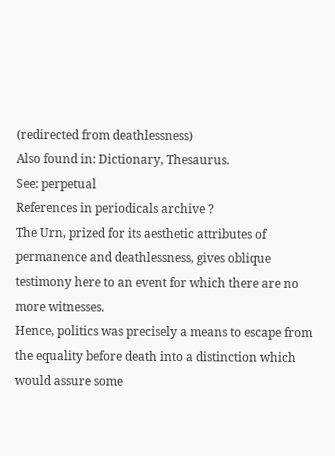(redirected from deathlessness)
Also found in: Dictionary, Thesaurus.
See: perpetual
References in periodicals archive ?
The Urn, prized for its aesthetic attributes of permanence and deathlessness, gives oblique testimony here to an event for which there are no more witnesses.
Hence, politics was precisely a means to escape from the equality before death into a distinction which would assure some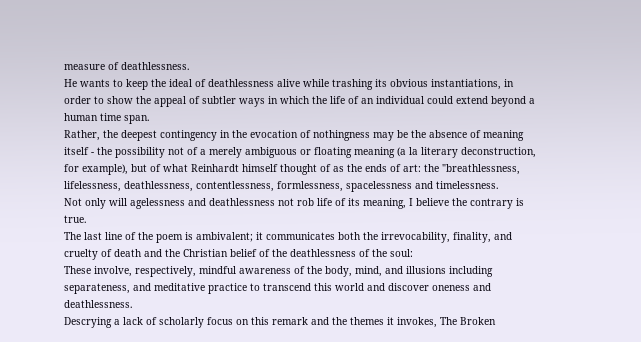measure of deathlessness.
He wants to keep the ideal of deathlessness alive while trashing its obvious instantiations, in order to show the appeal of subtler ways in which the life of an individual could extend beyond a human time span.
Rather, the deepest contingency in the evocation of nothingness may be the absence of meaning itself - the possibility not of a merely ambiguous or floating meaning (a la literary deconstruction, for example), but of what Reinhardt himself thought of as the ends of art: the "breathlessness, lifelessness, deathlessness, contentlessness, formlessness, spacelessness and timelessness.
Not only will agelessness and deathlessness not rob life of its meaning, I believe the contrary is true.
The last line of the poem is ambivalent; it communicates both the irrevocability, finality, and cruelty of death and the Christian belief of the deathlessness of the soul:
These involve, respectively, mindful awareness of the body, mind, and illusions including separateness, and meditative practice to transcend this world and discover oneness and deathlessness.
Descrying a lack of scholarly focus on this remark and the themes it invokes, The Broken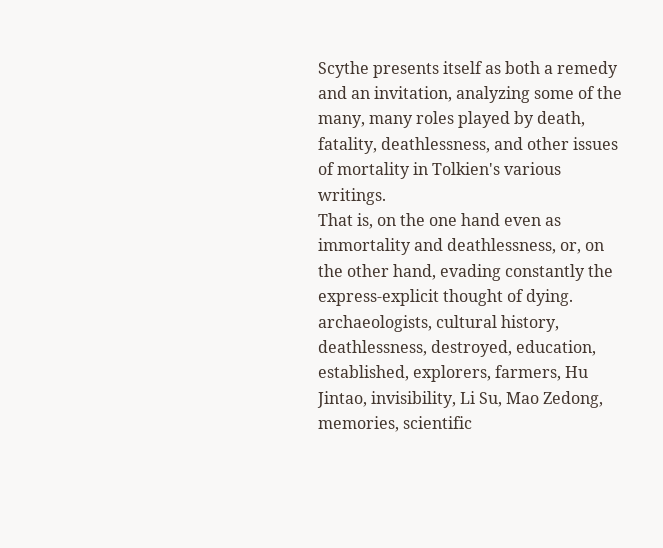Scythe presents itself as both a remedy and an invitation, analyzing some of the many, many roles played by death, fatality, deathlessness, and other issues of mortality in Tolkien's various writings.
That is, on the one hand even as immortality and deathlessness, or, on the other hand, evading constantly the express-explicit thought of dying.
archaeologists, cultural history, deathlessness, destroyed, education, established, explorers, farmers, Hu Jintao, invisibility, Li Su, Mao Zedong, memories, scientific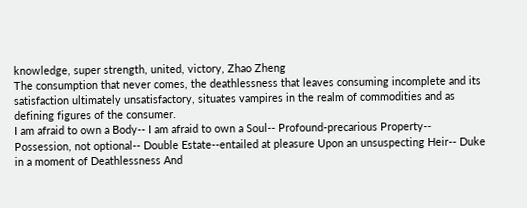knowledge, super strength, united, victory, Zhao Zheng
The consumption that never comes, the deathlessness that leaves consuming incomplete and its satisfaction ultimately unsatisfactory, situates vampires in the realm of commodities and as defining figures of the consumer.
I am afraid to own a Body-- I am afraid to own a Soul-- Profound-precarious Property-- Possession, not optional-- Double Estate--entailed at pleasure Upon an unsuspecting Heir-- Duke in a moment of Deathlessness And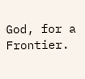God, for a Frontier.